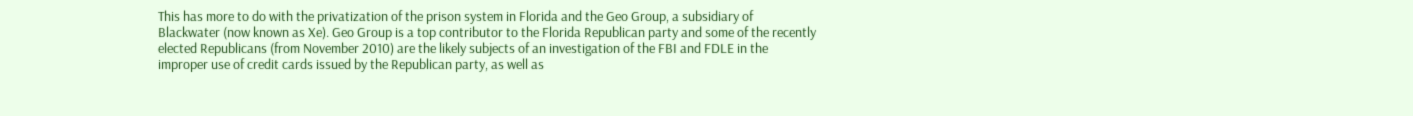This has more to do with the privatization of the prison system in Florida and the Geo Group, a subsidiary of Blackwater (now known as Xe). Geo Group is a top contributor to the Florida Republican party and some of the recently elected Republicans (from November 2010) are the likely subjects of an investigation of the FBI and FDLE in the improper use of credit cards issued by the Republican party, as well as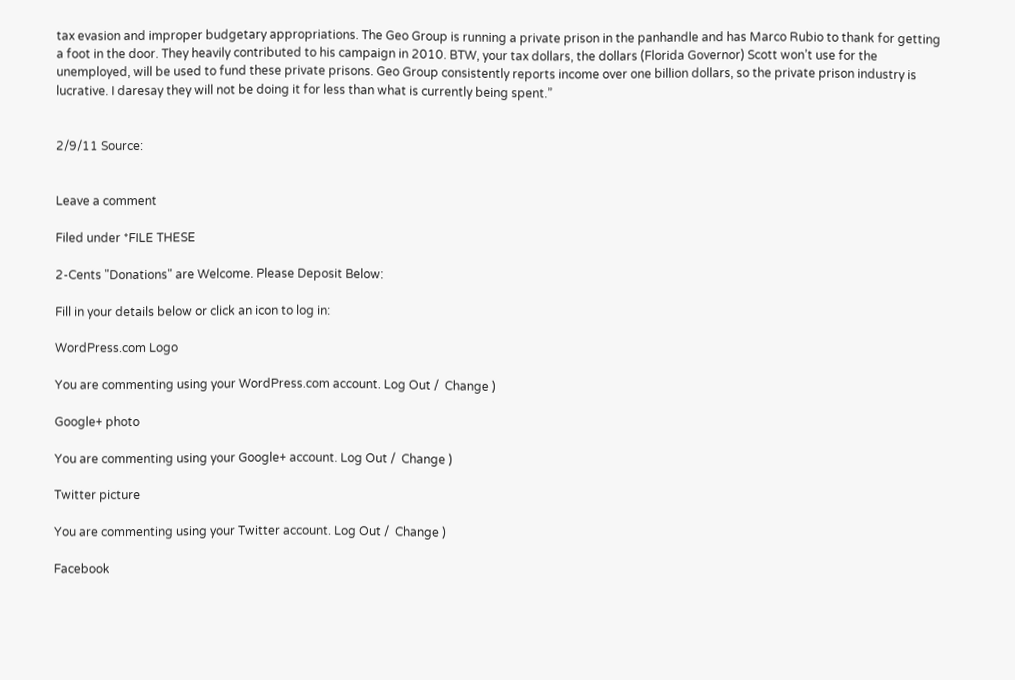tax evasion and improper budgetary appropriations. The Geo Group is running a private prison in the panhandle and has Marco Rubio to thank for getting a foot in the door. They heavily contributed to his campaign in 2010. BTW, your tax dollars, the dollars (Florida Governor) Scott won’t use for the unemployed, will be used to fund these private prisons. Geo Group consistently reports income over one billion dollars, so the private prison industry is lucrative. I daresay they will not be doing it for less than what is currently being spent.”


2/9/11 Source:


Leave a comment

Filed under *FILE THESE

2-Cents "Donations" are Welcome. Please Deposit Below:

Fill in your details below or click an icon to log in:

WordPress.com Logo

You are commenting using your WordPress.com account. Log Out /  Change )

Google+ photo

You are commenting using your Google+ account. Log Out /  Change )

Twitter picture

You are commenting using your Twitter account. Log Out /  Change )

Facebook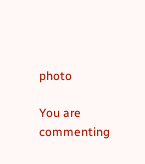photo

You are commenting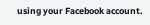using your Facebook account.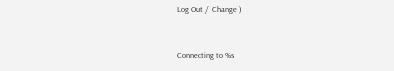Log Out /  Change )


Connecting to %s